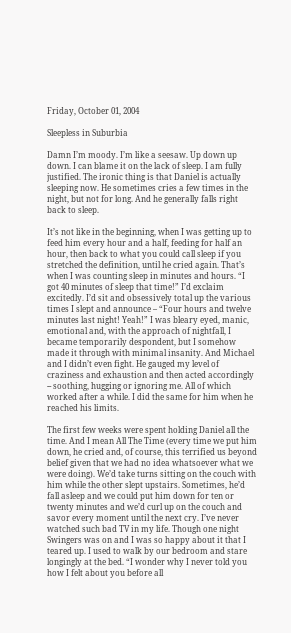Friday, October 01, 2004

Sleepless in Suburbia

Damn I’m moody. I’m like a seesaw. Up down up down. I can blame it on the lack of sleep. I am fully justified. The ironic thing is that Daniel is actually sleeping now. He sometimes cries a few times in the night, but not for long. And he generally falls right back to sleep.

It’s not like in the beginning, when I was getting up to feed him every hour and a half, feeding for half an hour, then back to what you could call sleep if you stretched the definition, until he cried again. That’s when I was counting sleep in minutes and hours. “I got 40 minutes of sleep that time!” I’d exclaim excitedly. I’d sit and obsessively total up the various times I slept and announce – “Four hours and twelve minutes last night! Yeah!” I was bleary eyed, manic, emotional and, with the approach of nightfall, I became temporarily despondent, but I somehow made it through with minimal insanity. And Michael and I didn’t even fight. He gauged my level of craziness and exhaustion and then acted accordingly -- soothing, hugging or ignoring me. All of which worked after a while. I did the same for him when he reached his limits.

The first few weeks were spent holding Daniel all the time. And I mean All The Time (every time we put him down, he cried and, of course, this terrified us beyond belief given that we had no idea whatsoever what we were doing). We’d take turns sitting on the couch with him while the other slept upstairs. Sometimes, he’d fall asleep and we could put him down for ten or twenty minutes and we’d curl up on the couch and savor every moment until the next cry. I’ve never watched such bad TV in my life. Though one night Swingers was on and I was so happy about it that I teared up. I used to walk by our bedroom and stare longingly at the bed. “I wonder why I never told you how I felt about you before all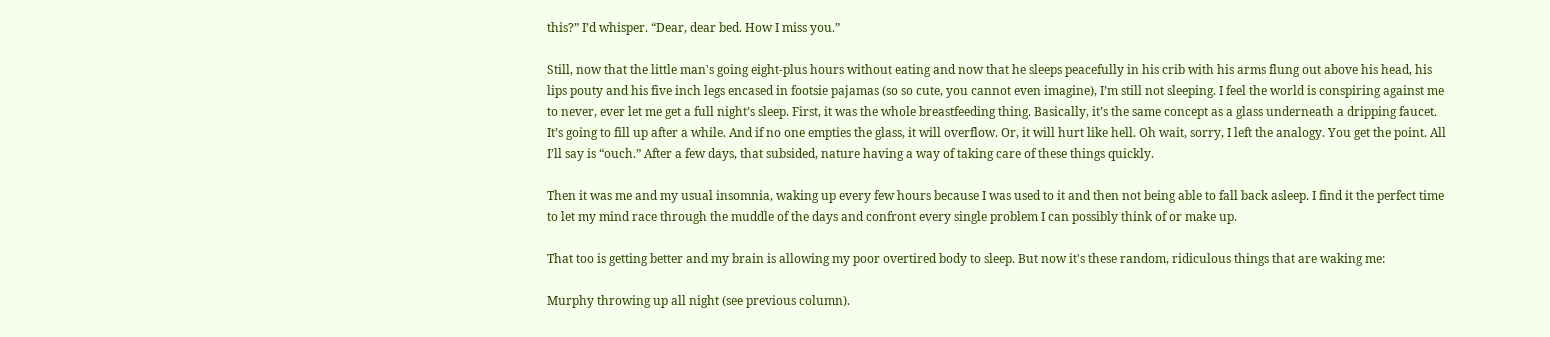this?” I’d whisper. “Dear, dear bed. How I miss you.”

Still, now that the little man's going eight-plus hours without eating and now that he sleeps peacefully in his crib with his arms flung out above his head, his lips pouty and his five inch legs encased in footsie pajamas (so so cute, you cannot even imagine), I’m still not sleeping. I feel the world is conspiring against me to never, ever let me get a full night’s sleep. First, it was the whole breastfeeding thing. Basically, it’s the same concept as a glass underneath a dripping faucet. It’s going to fill up after a while. And if no one empties the glass, it will overflow. Or, it will hurt like hell. Oh wait, sorry, I left the analogy. You get the point. All I’ll say is “ouch.” After a few days, that subsided, nature having a way of taking care of these things quickly.

Then it was me and my usual insomnia, waking up every few hours because I was used to it and then not being able to fall back asleep. I find it the perfect time to let my mind race through the muddle of the days and confront every single problem I can possibly think of or make up.

That too is getting better and my brain is allowing my poor overtired body to sleep. But now it's these random, ridiculous things that are waking me:

Murphy throwing up all night (see previous column).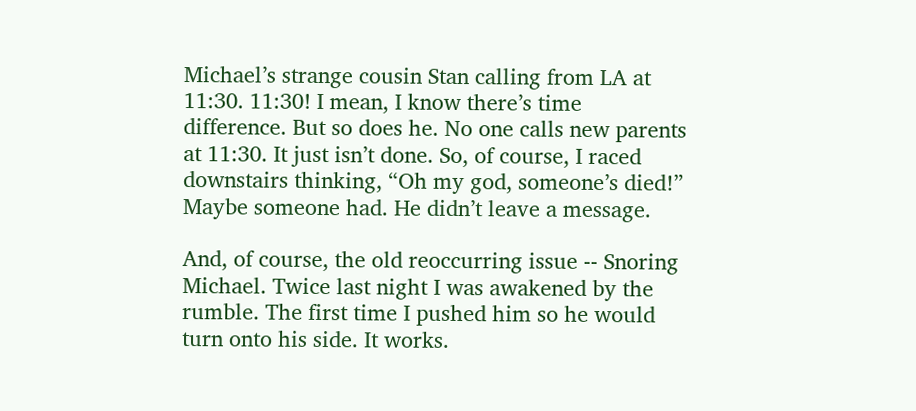Michael’s strange cousin Stan calling from LA at 11:30. 11:30! I mean, I know there’s time difference. But so does he. No one calls new parents at 11:30. It just isn’t done. So, of course, I raced downstairs thinking, “Oh my god, someone’s died!” Maybe someone had. He didn’t leave a message.

And, of course, the old reoccurring issue -- Snoring Michael. Twice last night I was awakened by the rumble. The first time I pushed him so he would turn onto his side. It works.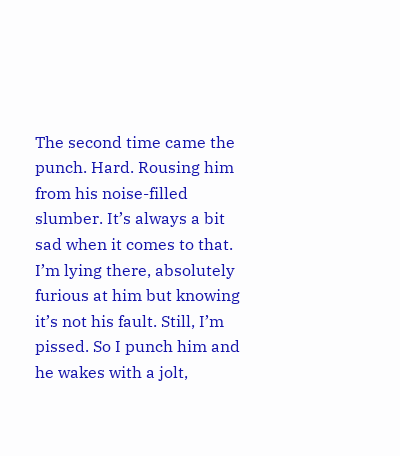The second time came the punch. Hard. Rousing him from his noise-filled slumber. It’s always a bit sad when it comes to that. I’m lying there, absolutely furious at him but knowing it’s not his fault. Still, I’m pissed. So I punch him and he wakes with a jolt,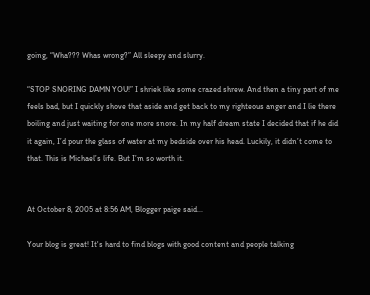going, “Wha??? Whas wrong?” All sleepy and slurry.

“STOP SNORING DAMN YOU!” I shriek like some crazed shrew. And then a tiny part of me feels bad, but I quickly shove that aside and get back to my righteous anger and I lie there boiling and just waiting for one more snore. In my half dream state I decided that if he did it again, I’d pour the glass of water at my bedside over his head. Luckily, it didn’t come to that. This is Michael’s life. But I’m so worth it.


At October 8, 2005 at 8:56 AM, Blogger paige said...

Your blog is great! It's hard to find blogs with good content and people talking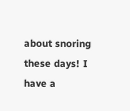about snoring these days! I have a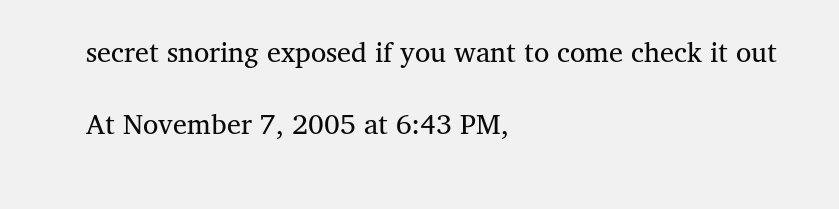secret snoring exposed if you want to come check it out

At November 7, 2005 at 6:43 PM,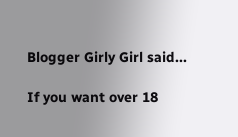Blogger Girly Girl said...

If you want over 18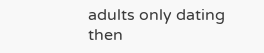adults only dating then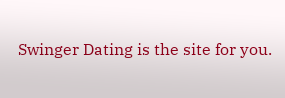Swinger Dating is the site for you.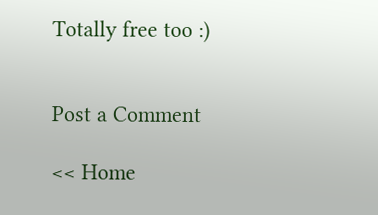Totally free too :)


Post a Comment

<< Home